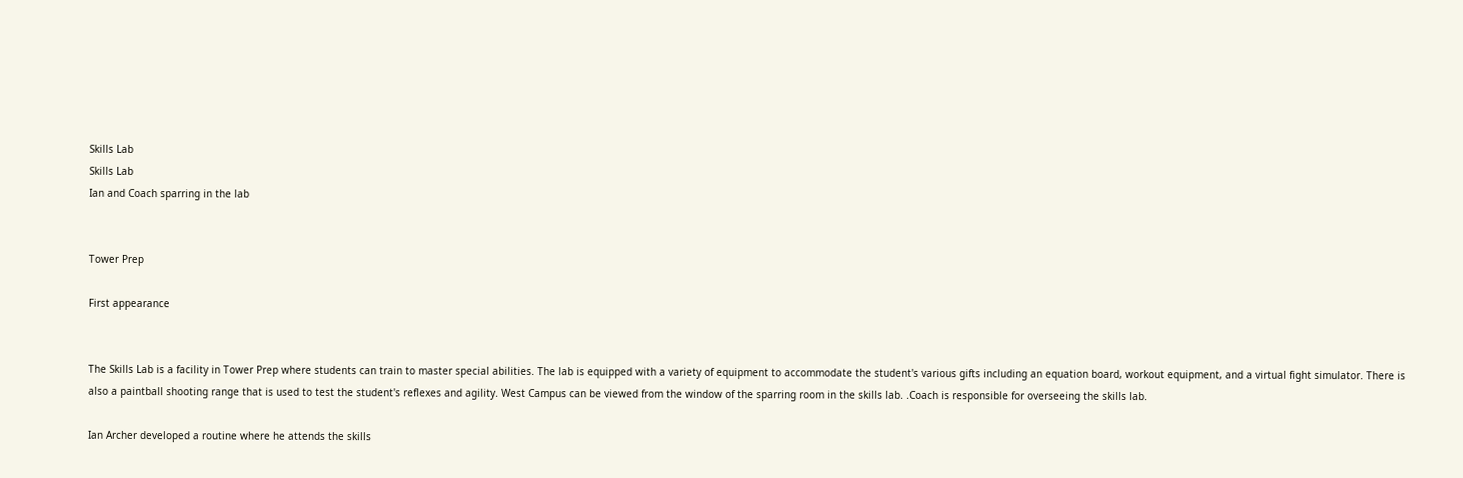Skills Lab
Skills Lab
Ian and Coach sparring in the lab


Tower Prep

First appearance


The Skills Lab is a facility in Tower Prep where students can train to master special abilities. The lab is equipped with a variety of equipment to accommodate the student's various gifts including an equation board, workout equipment, and a virtual fight simulator. There is also a paintball shooting range that is used to test the student's reflexes and agility. West Campus can be viewed from the window of the sparring room in the skills lab. .Coach is responsible for overseeing the skills lab.

Ian Archer developed a routine where he attends the skills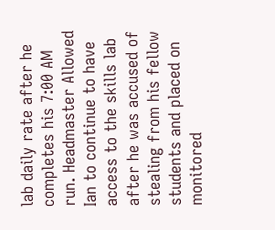lab daily rate after he completes his 7:00 AM run. Headmaster Allowed Ian to continue to have access to the skills lab after he was accused of stealing from his fellow students and placed on monitored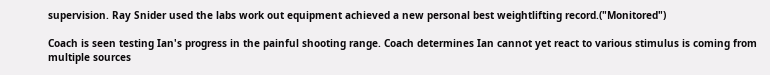supervision. Ray Snider used the labs work out equipment achieved a new personal best weightlifting record.("Monitored")

Coach is seen testing Ian's progress in the painful shooting range. Coach determines Ian cannot yet react to various stimulus is coming from multiple sources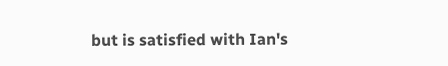but is satisfied with Ian's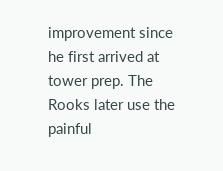improvement since he first arrived at tower prep. The Rooks later use the painful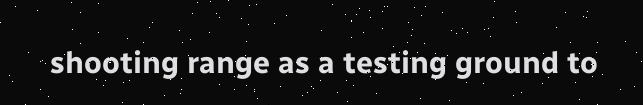shooting range as a testing ground to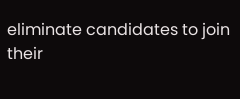eliminate candidates to join their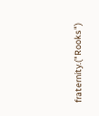fraternity.("Rooks")